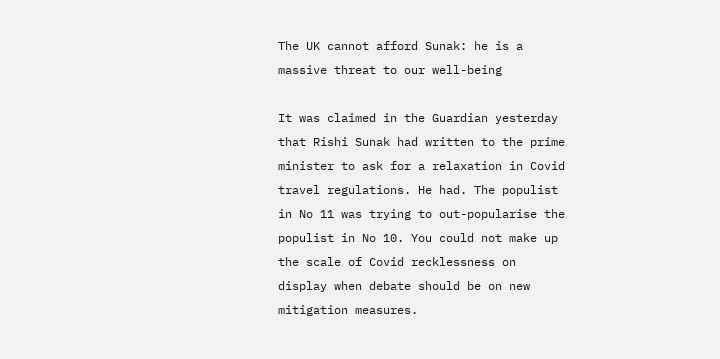The UK cannot afford Sunak: he is a massive threat to our well-being

It was claimed in the Guardian yesterday that Rishi Sunak had written to the prime minister to ask for a relaxation in Covid travel regulations. He had. The populist in No 11 was trying to out-popularise the populist in No 10. You could not make up the scale of Covid recklessness on display when debate should be on new mitigation measures.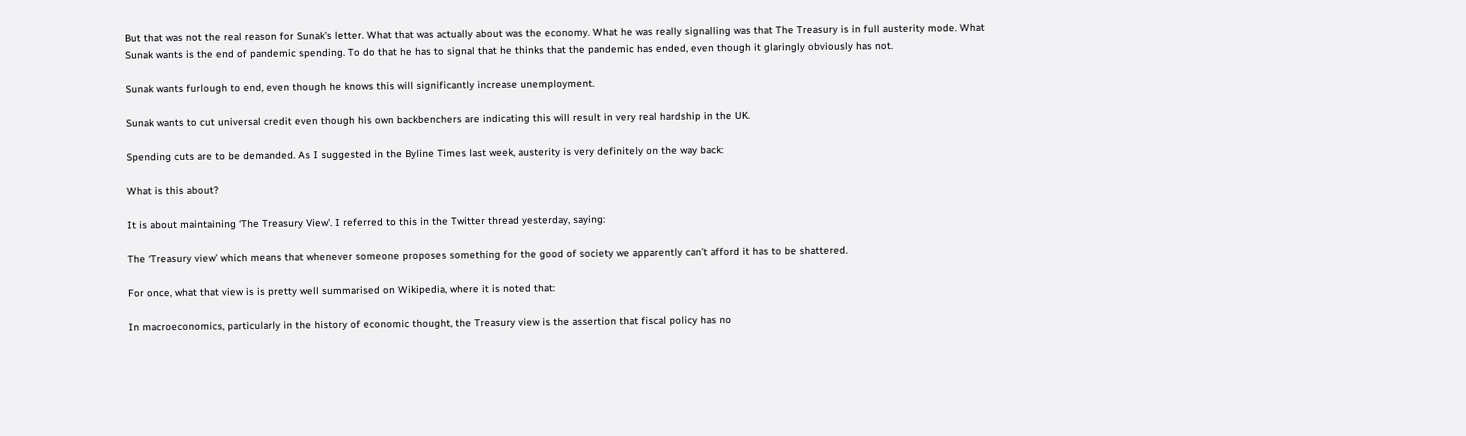But that was not the real reason for Sunak’s letter. What that was actually about was the economy. What he was really signalling was that The Treasury is in full austerity mode. What Sunak wants is the end of pandemic spending. To do that he has to signal that he thinks that the pandemic has ended, even though it glaringly obviously has not.

Sunak wants furlough to end, even though he knows this will significantly increase unemployment.

Sunak wants to cut universal credit even though his own backbenchers are indicating this will result in very real hardship in the UK.

Spending cuts are to be demanded. As I suggested in the Byline Times last week, austerity is very definitely on the way back:

What is this about?

It is about maintaining ‘The Treasury View’. I referred to this in the Twitter thread yesterday, saying:

The ‘Treasury view’ which means that whenever someone proposes something for the good of society we apparently can’t afford it has to be shattered.

For once, what that view is is pretty well summarised on Wikipedia, where it is noted that:

In macroeconomics, particularly in the history of economic thought, the Treasury view is the assertion that fiscal policy has no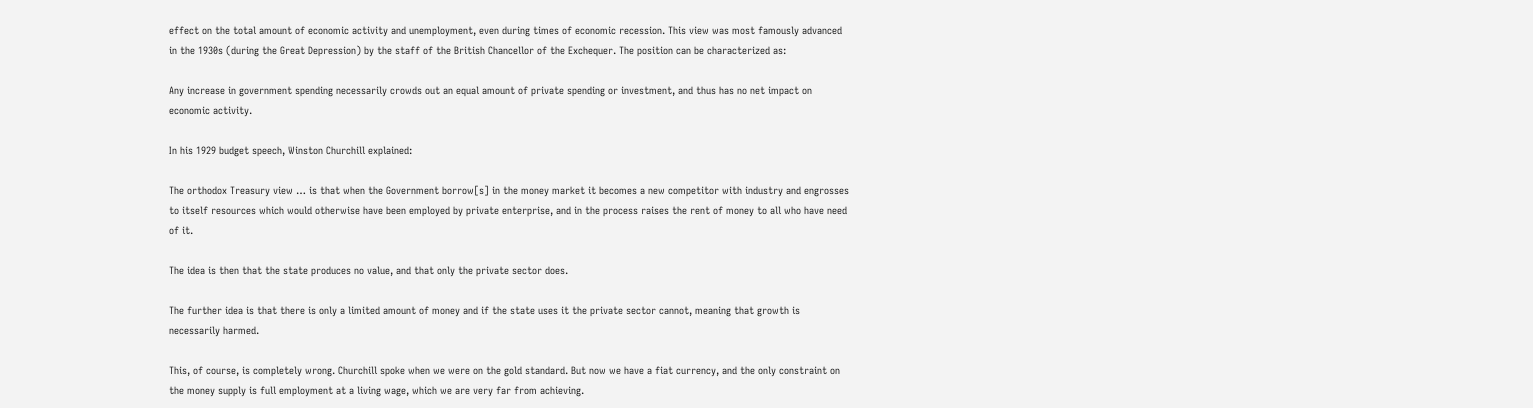effect on the total amount of economic activity and unemployment, even during times of economic recession. This view was most famously advanced in the 1930s (during the Great Depression) by the staff of the British Chancellor of the Exchequer. The position can be characterized as:

Any increase in government spending necessarily crowds out an equal amount of private spending or investment, and thus has no net impact on economic activity.

In his 1929 budget speech, Winston Churchill explained:

The orthodox Treasury view … is that when the Government borrow[s] in the money market it becomes a new competitor with industry and engrosses to itself resources which would otherwise have been employed by private enterprise, and in the process raises the rent of money to all who have need of it.

The idea is then that the state produces no value, and that only the private sector does.

The further idea is that there is only a limited amount of money and if the state uses it the private sector cannot, meaning that growth is necessarily harmed.

This, of course, is completely wrong. Churchill spoke when we were on the gold standard. But now we have a fiat currency, and the only constraint on the money supply is full employment at a living wage, which we are very far from achieving.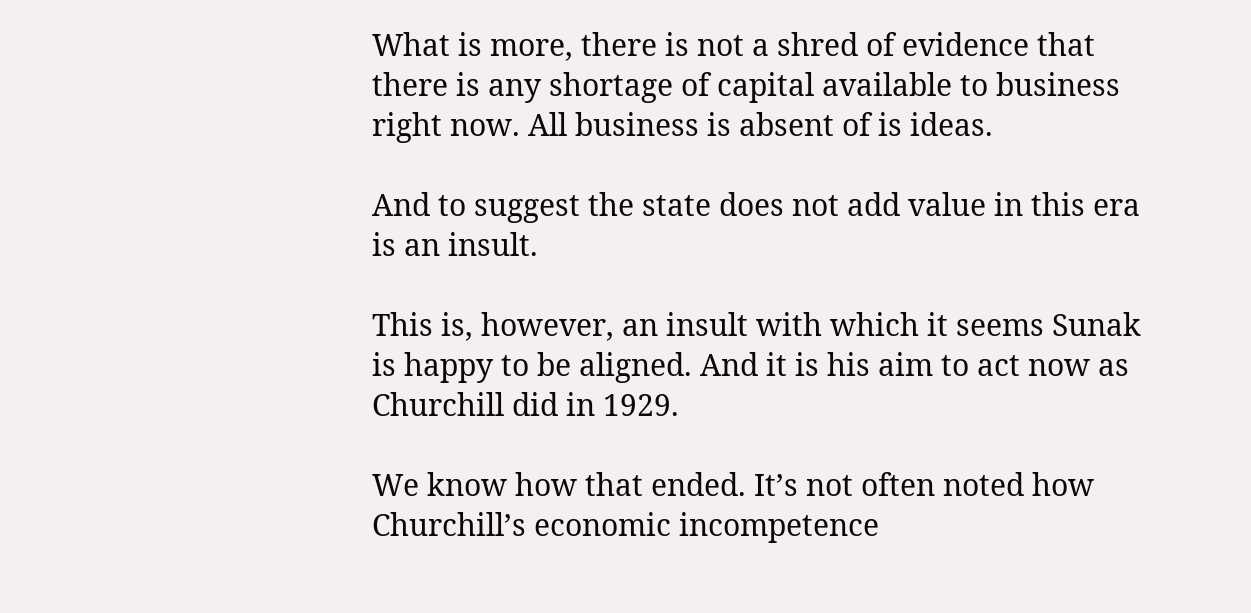What is more, there is not a shred of evidence that there is any shortage of capital available to business right now. All business is absent of is ideas.

And to suggest the state does not add value in this era is an insult.

This is, however, an insult with which it seems Sunak is happy to be aligned. And it is his aim to act now as Churchill did in 1929.

We know how that ended. It’s not often noted how Churchill’s economic incompetence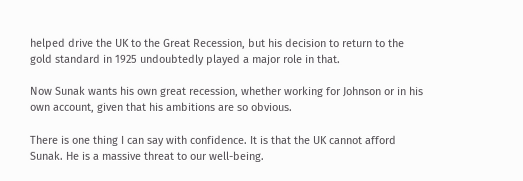helped drive the UK to the Great Recession, but his decision to return to the gold standard in 1925 undoubtedly played a major role in that.

Now Sunak wants his own great recession, whether working for Johnson or in his own account, given that his ambitions are so obvious.

There is one thing I can say with confidence. It is that the UK cannot afford Sunak. He is a massive threat to our well-being.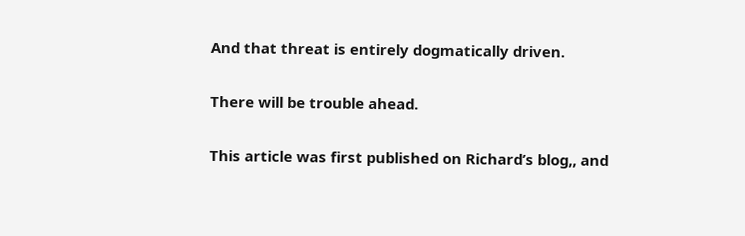And that threat is entirely dogmatically driven.

There will be trouble ahead.

This article was first published on Richard’s blog,, and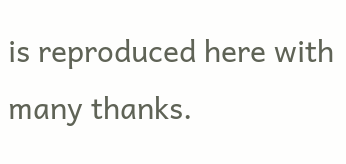is reproduced here with many thanks.